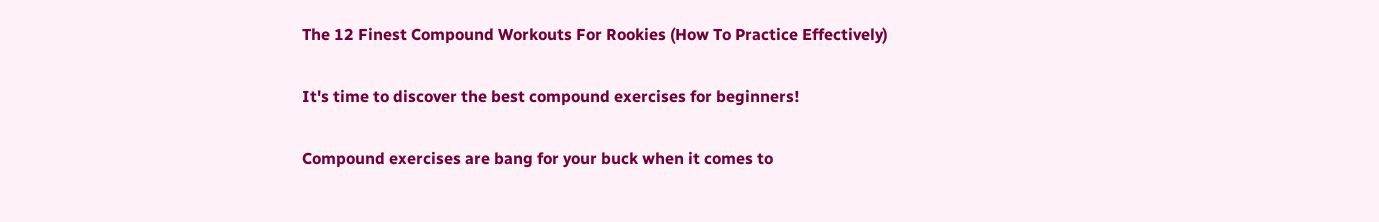The 12 Finest Compound Workouts For Rookies (How To Practice Effectively)

It's time to discover the best compound exercises for beginners!

Compound exercises are bang for your buck when it comes to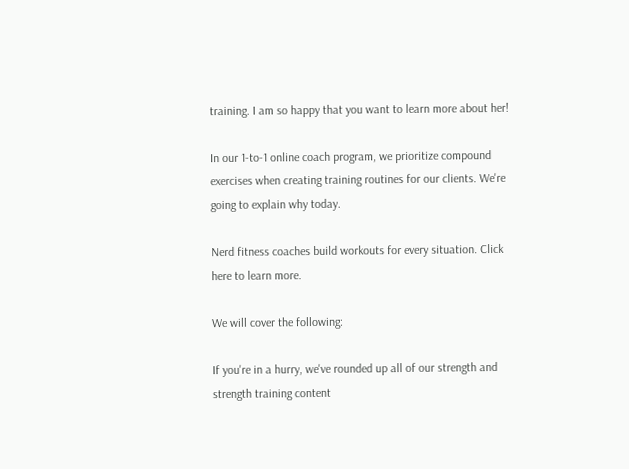training. I am so happy that you want to learn more about her!

In our 1-to-1 online coach program, we prioritize compound exercises when creating training routines for our clients. We're going to explain why today.

Nerd fitness coaches build workouts for every situation. Click here to learn more.

We will cover the following:

If you're in a hurry, we've rounded up all of our strength and strength training content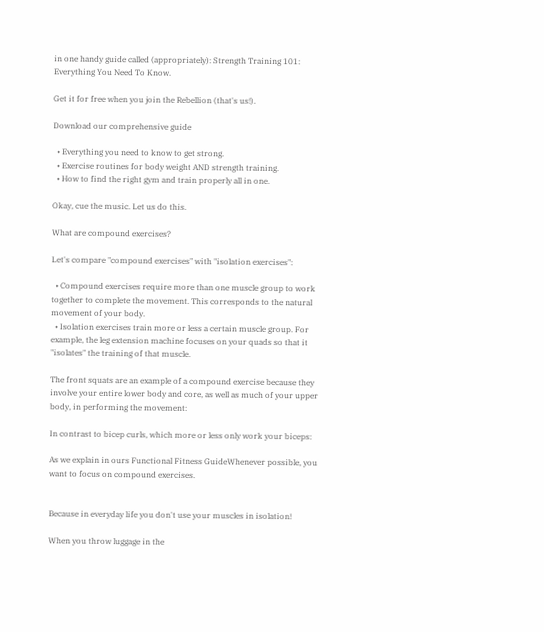in one handy guide called (appropriately): Strength Training 101: Everything You Need To Know.

Get it for free when you join the Rebellion (that's us!).

Download our comprehensive guide

  • Everything you need to know to get strong.
  • Exercise routines for body weight AND strength training.
  • How to find the right gym and train properly all in one.

Okay, cue the music. Let us do this.

What are compound exercises?

Let's compare "compound exercises" with "isolation exercises":

  • Compound exercises require more than one muscle group to work together to complete the movement. This corresponds to the natural movement of your body.
  • Isolation exercises train more or less a certain muscle group. For example, the leg extension machine focuses on your quads so that it "isolates" the training of that muscle.

The front squats are an example of a compound exercise because they involve your entire lower body and core, as well as much of your upper body, in performing the movement:

In contrast to bicep curls, which more or less only work your biceps:

As we explain in ours Functional Fitness GuideWhenever possible, you want to focus on compound exercises.


Because in everyday life you don't use your muscles in isolation!

When you throw luggage in the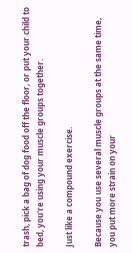trash, pick a bag of dog food off the floor, or put your child to bed, you're using your muscle groups together.

Just like a compound exercise.

Because you use several muscle groups at the same time, you put more strain on your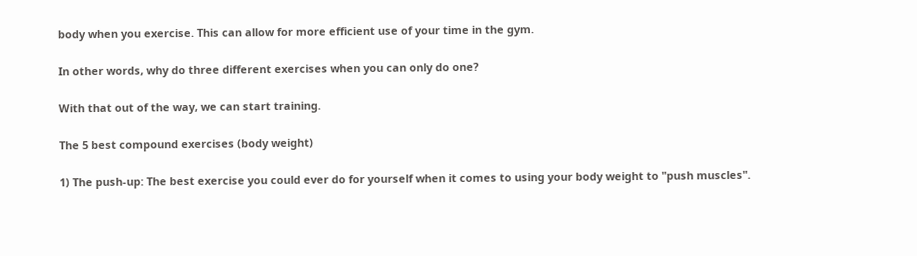body when you exercise. This can allow for more efficient use of your time in the gym.

In other words, why do three different exercises when you can only do one?

With that out of the way, we can start training.

The 5 best compound exercises (body weight)

1) The push-up: The best exercise you could ever do for yourself when it comes to using your body weight to "push muscles".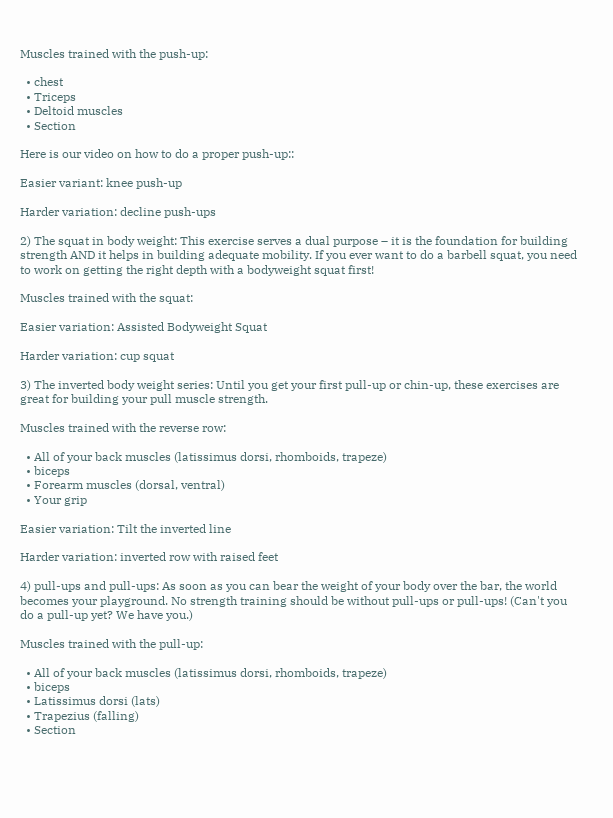Muscles trained with the push-up:

  • chest
  • Triceps
  • Deltoid muscles
  • Section

Here is our video on how to do a proper push-up::

Easier variant: knee push-up

Harder variation: decline push-ups

2) The squat in body weight: This exercise serves a dual purpose – it is the foundation for building strength AND it helps in building adequate mobility. If you ever want to do a barbell squat, you need to work on getting the right depth with a bodyweight squat first!

Muscles trained with the squat:

Easier variation: Assisted Bodyweight Squat

Harder variation: cup squat

3) The inverted body weight series: Until you get your first pull-up or chin-up, these exercises are great for building your pull muscle strength.

Muscles trained with the reverse row:

  • All of your back muscles (latissimus dorsi, rhomboids, trapeze)
  • biceps
  • Forearm muscles (dorsal, ventral)
  • Your grip

Easier variation: Tilt the inverted line

Harder variation: inverted row with raised feet

4) pull-ups and pull-ups: As soon as you can bear the weight of your body over the bar, the world becomes your playground. No strength training should be without pull-ups or pull-ups! (Can't you do a pull-up yet? We have you.)

Muscles trained with the pull-up:

  • All of your back muscles (latissimus dorsi, rhomboids, trapeze)
  • biceps
  • Latissimus dorsi (lats)
  • Trapezius (falling)
  • Section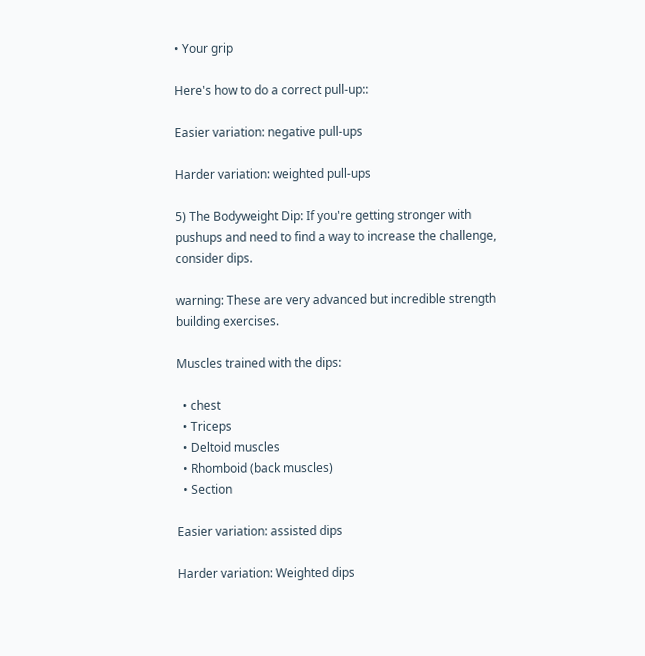• Your grip

Here's how to do a correct pull-up::

Easier variation: negative pull-ups

Harder variation: weighted pull-ups

5) The Bodyweight Dip: If you're getting stronger with pushups and need to find a way to increase the challenge, consider dips.

warning: These are very advanced but incredible strength building exercises.

Muscles trained with the dips:

  • chest
  • Triceps
  • Deltoid muscles
  • Rhomboid (back muscles)
  • Section

Easier variation: assisted dips

Harder variation: Weighted dips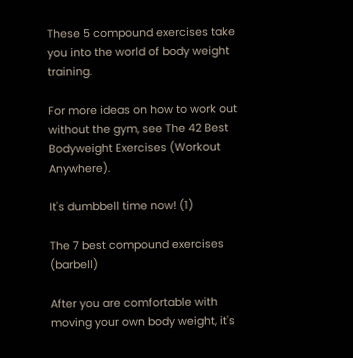These 5 compound exercises take you into the world of body weight training.

For more ideas on how to work out without the gym, see The 42 Best Bodyweight Exercises (Workout Anywhere).

It's dumbbell time now! (1)

The 7 best compound exercises (barbell)

After you are comfortable with moving your own body weight, it's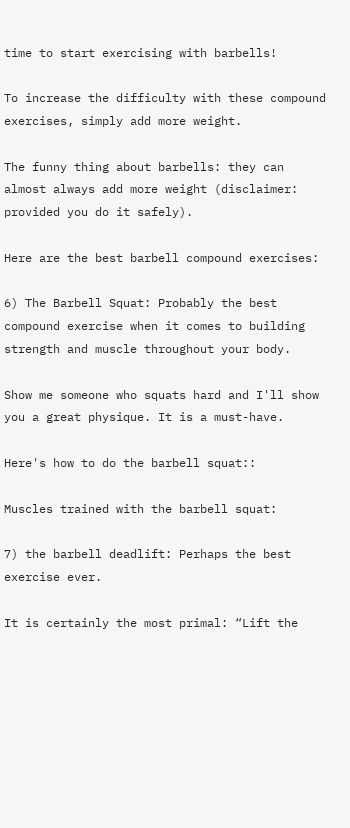time to start exercising with barbells!

To increase the difficulty with these compound exercises, simply add more weight.

The funny thing about barbells: they can almost always add more weight (disclaimer: provided you do it safely).

Here are the best barbell compound exercises:

6) The Barbell Squat: Probably the best compound exercise when it comes to building strength and muscle throughout your body.

Show me someone who squats hard and I'll show you a great physique. It is a must-have.

Here's how to do the barbell squat::

Muscles trained with the barbell squat:

7) the barbell deadlift: Perhaps the best exercise ever.

It is certainly the most primal: “Lift the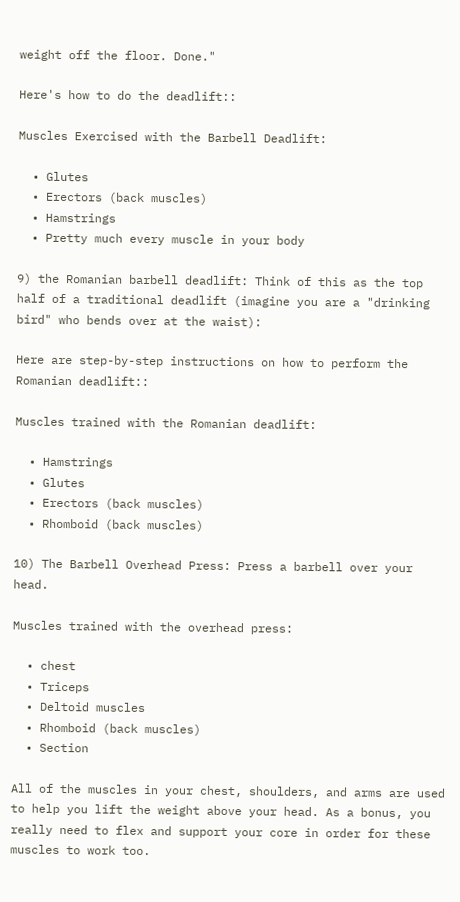weight off the floor. Done."

Here's how to do the deadlift::

Muscles Exercised with the Barbell Deadlift:

  • Glutes
  • Erectors (back muscles)
  • Hamstrings
  • Pretty much every muscle in your body

9) the Romanian barbell deadlift: Think of this as the top half of a traditional deadlift (imagine you are a "drinking bird" who bends over at the waist):

Here are step-by-step instructions on how to perform the Romanian deadlift::

Muscles trained with the Romanian deadlift:

  • Hamstrings
  • Glutes
  • Erectors (back muscles)
  • Rhomboid (back muscles)

10) The Barbell Overhead Press: Press a barbell over your head.

Muscles trained with the overhead press:

  • chest
  • Triceps
  • Deltoid muscles
  • Rhomboid (back muscles)
  • Section

All of the muscles in your chest, shoulders, and arms are used to help you lift the weight above your head. As a bonus, you really need to flex and support your core in order for these muscles to work too.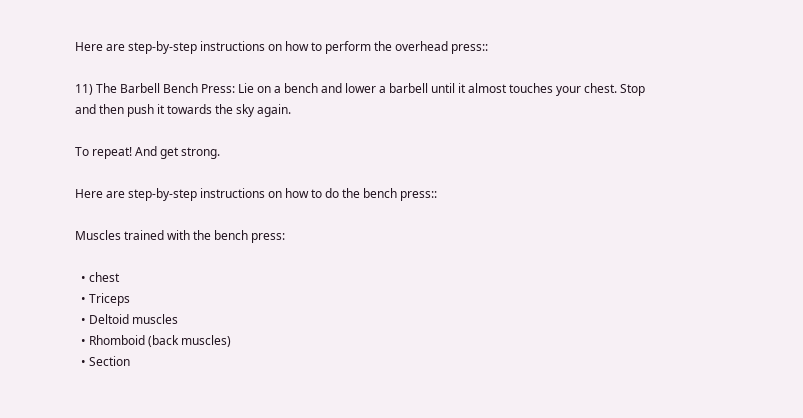Here are step-by-step instructions on how to perform the overhead press::

11) The Barbell Bench Press: Lie on a bench and lower a barbell until it almost touches your chest. Stop and then push it towards the sky again.

To repeat! And get strong.

Here are step-by-step instructions on how to do the bench press::

Muscles trained with the bench press:

  • chest
  • Triceps
  • Deltoid muscles
  • Rhomboid (back muscles)
  • Section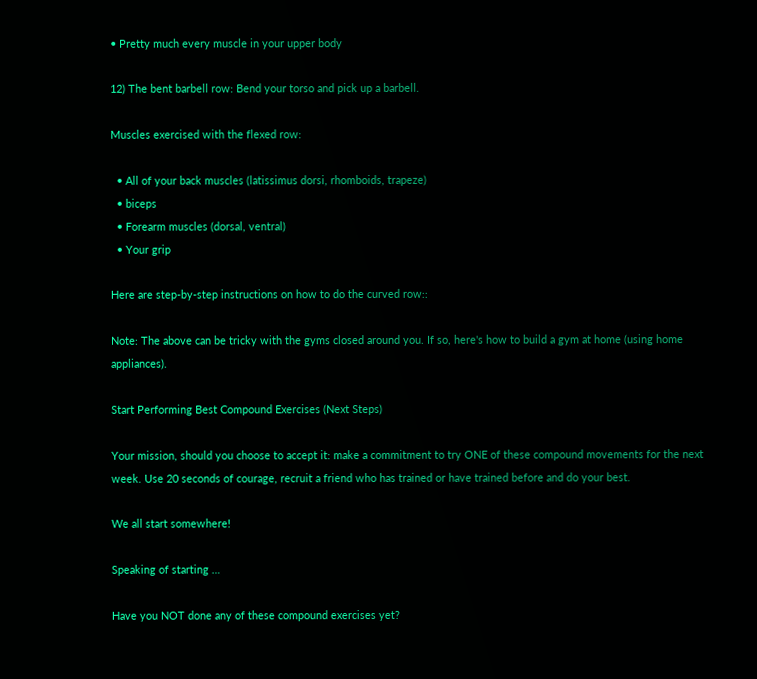• Pretty much every muscle in your upper body

12) The bent barbell row: Bend your torso and pick up a barbell.

Muscles exercised with the flexed row:

  • All of your back muscles (latissimus dorsi, rhomboids, trapeze)
  • biceps
  • Forearm muscles (dorsal, ventral)
  • Your grip

Here are step-by-step instructions on how to do the curved row::

Note: The above can be tricky with the gyms closed around you. If so, here's how to build a gym at home (using home appliances).

Start Performing Best Compound Exercises (Next Steps)

Your mission, should you choose to accept it: make a commitment to try ONE of these compound movements for the next week. Use 20 seconds of courage, recruit a friend who has trained or have trained before and do your best.

We all start somewhere!

Speaking of starting …

Have you NOT done any of these compound exercises yet?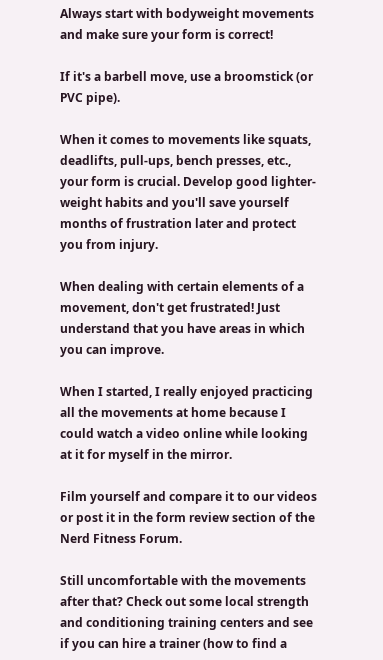Always start with bodyweight movements and make sure your form is correct!

If it's a barbell move, use a broomstick (or PVC pipe).

When it comes to movements like squats, deadlifts, pull-ups, bench presses, etc., your form is crucial. Develop good lighter-weight habits and you'll save yourself months of frustration later and protect you from injury.

When dealing with certain elements of a movement, don't get frustrated! Just understand that you have areas in which you can improve.

When I started, I really enjoyed practicing all the movements at home because I could watch a video online while looking at it for myself in the mirror.

Film yourself and compare it to our videos or post it in the form review section of the Nerd Fitness Forum.

Still uncomfortable with the movements after that? Check out some local strength and conditioning training centers and see if you can hire a trainer (how to find a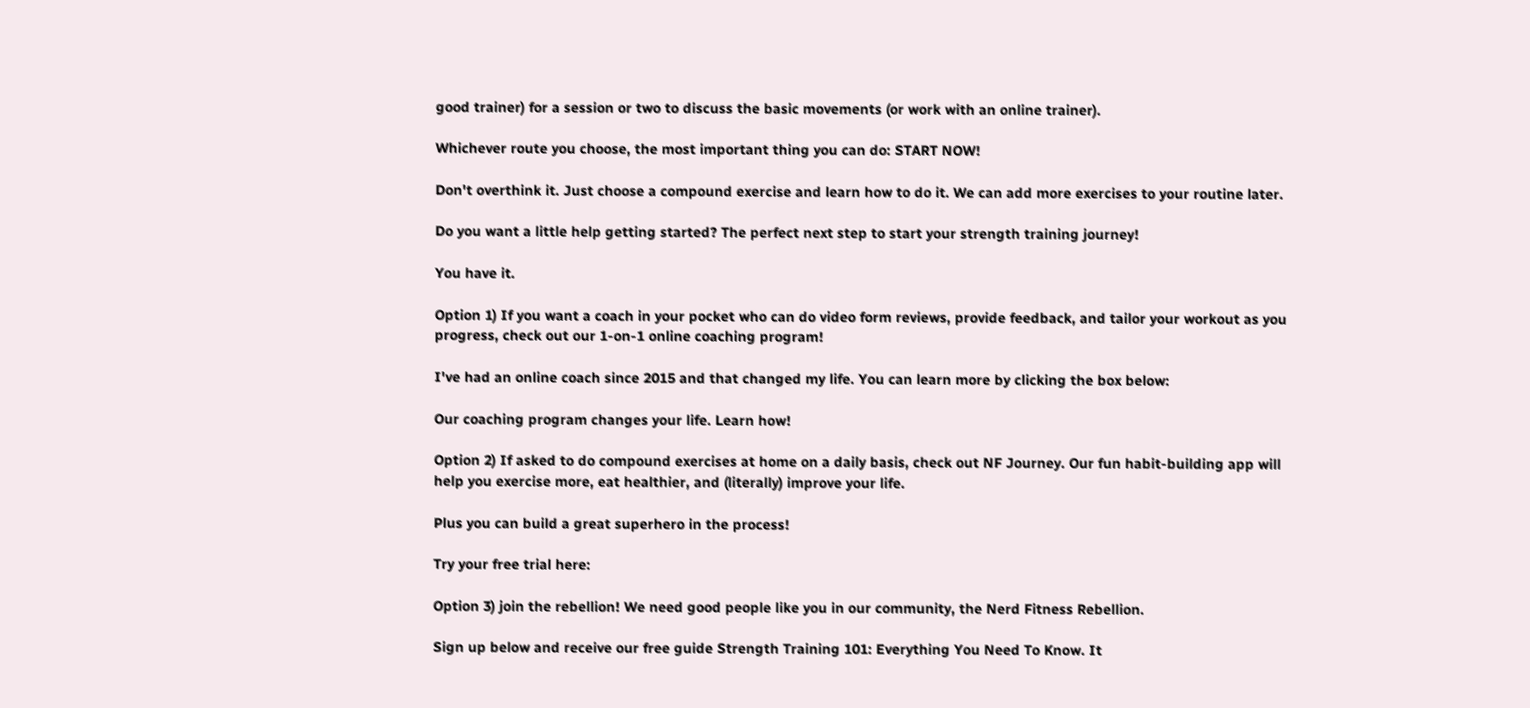good trainer) for a session or two to discuss the basic movements (or work with an online trainer).

Whichever route you choose, the most important thing you can do: START NOW!

Don't overthink it. Just choose a compound exercise and learn how to do it. We can add more exercises to your routine later.

Do you want a little help getting started? The perfect next step to start your strength training journey!

You have it.

Option 1) If you want a coach in your pocket who can do video form reviews, provide feedback, and tailor your workout as you progress, check out our 1-on-1 online coaching program!

I've had an online coach since 2015 and that changed my life. You can learn more by clicking the box below:

Our coaching program changes your life. Learn how!

Option 2) If asked to do compound exercises at home on a daily basis, check out NF Journey. Our fun habit-building app will help you exercise more, eat healthier, and (literally) improve your life.

Plus you can build a great superhero in the process!

Try your free trial here:

Option 3) join the rebellion! We need good people like you in our community, the Nerd Fitness Rebellion.

Sign up below and receive our free guide Strength Training 101: Everything You Need To Know. It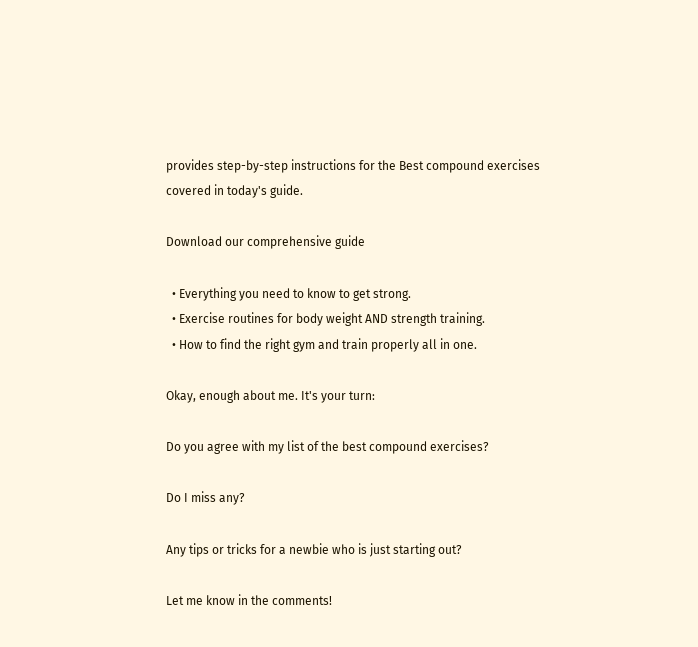provides step-by-step instructions for the Best compound exercises covered in today's guide.

Download our comprehensive guide

  • Everything you need to know to get strong.
  • Exercise routines for body weight AND strength training.
  • How to find the right gym and train properly all in one.

Okay, enough about me. It's your turn:

Do you agree with my list of the best compound exercises?

Do I miss any?

Any tips or tricks for a newbie who is just starting out?

Let me know in the comments!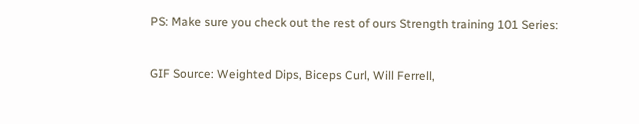PS: Make sure you check out the rest of ours Strength training 101 Series:


GIF Source: Weighted Dips, Biceps Curl, Will Ferrell,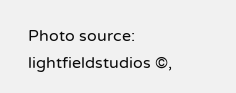Photo source: lightfieldstudios ©,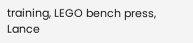training, LEGO bench press, Lance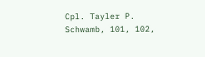Cpl. Tayler P. Schwamb, 101, 102,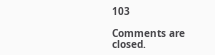103

Comments are closed.